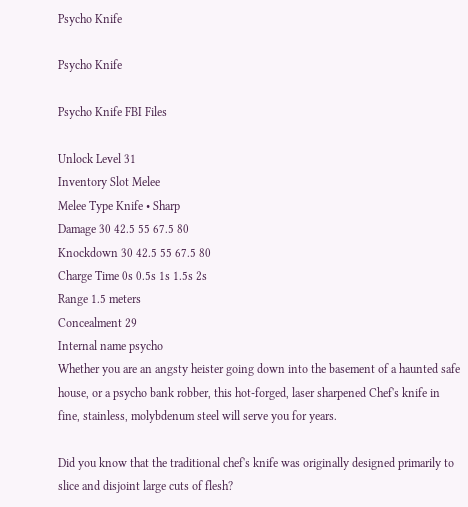Psycho Knife

Psycho Knife

Psycho Knife FBI Files

Unlock Level 31
Inventory Slot Melee
Melee Type Knife • Sharp
Damage 30 42.5 55 67.5 80
Knockdown 30 42.5 55 67.5 80
Charge Time 0s 0.5s 1s 1.5s 2s
Range 1.5 meters
Concealment 29
Internal name psycho
Whether you are an angsty heister going down into the basement of a haunted safe house, or a psycho bank robber, this hot-forged, laser sharpened Chef's knife in fine, stainless, molybdenum steel will serve you for years.

Did you know that the traditional chef's knife was originally designed primarily to slice and disjoint large cuts of flesh?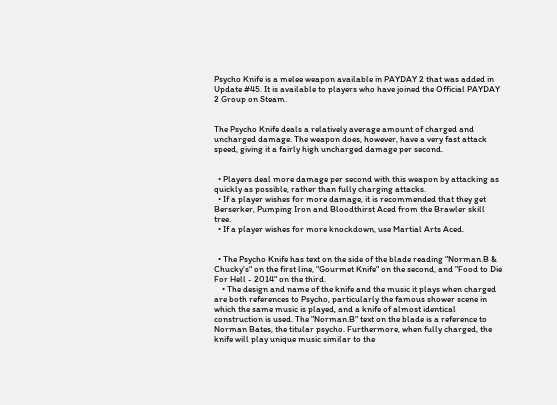Psycho Knife is a melee weapon available in PAYDAY 2 that was added in Update #45. It is available to players who have joined the Official PAYDAY 2 Group on Steam.


The Psycho Knife deals a relatively average amount of charged and uncharged damage. The weapon does, however, have a very fast attack speed, giving it a fairly high uncharged damage per second.


  • Players deal more damage per second with this weapon by attacking as quickly as possible, rather than fully charging attacks.
  • If a player wishes for more damage, it is recommended that they get Berserker, Pumping Iron and Bloodthirst Aced from the Brawler skill tree.
  • If a player wishes for more knockdown, use Martial Arts Aced.


  • The Psycho Knife has text on the side of the blade reading "Norman.B & Chucky's" on the first line, "Gourmet Knife" on the second, and "Food to Die For Hell - 2014" on the third.
    • The design and name of the knife and the music it plays when charged are both references to Psycho, particularly the famous shower scene in which the same music is played, and a knife of almost identical construction is used. The "Norman.B" text on the blade is a reference to Norman Bates, the titular psycho. Furthermore, when fully charged, the knife will play unique music similar to the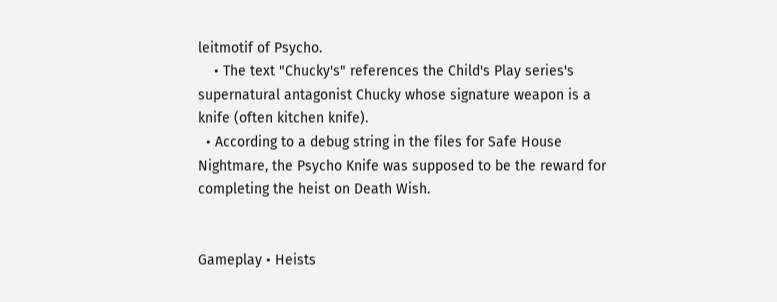leitmotif of Psycho.
    • The text "Chucky's" references the Child's Play series's supernatural antagonist Chucky whose signature weapon is a knife (often kitchen knife).
  • According to a debug string in the files for Safe House Nightmare, the Psycho Knife was supposed to be the reward for completing the heist on Death Wish.


Gameplay • Heists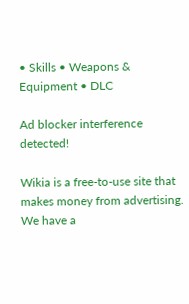• Skills • Weapons & Equipment • DLC

Ad blocker interference detected!

Wikia is a free-to-use site that makes money from advertising. We have a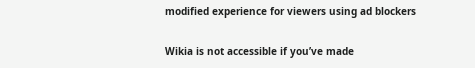modified experience for viewers using ad blockers

Wikia is not accessible if you’ve made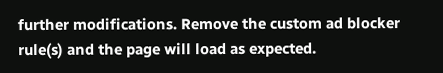further modifications. Remove the custom ad blocker rule(s) and the page will load as expected.